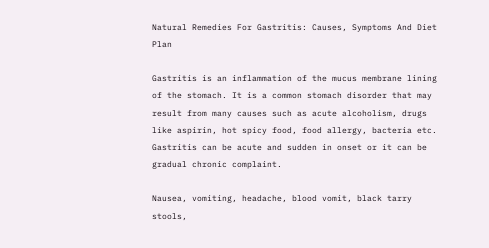Natural Remedies For Gastritis: Causes, Symptoms And Diet Plan

Gastritis is an inflammation of the mucus membrane lining of the stomach. It is a common stomach disorder that may result from many causes such as acute alcoholism, drugs like aspirin, hot spicy food, food allergy, bacteria etc. Gastritis can be acute and sudden in onset or it can be gradual chronic complaint.

Nausea, vomiting, headache, blood vomit, black tarry stools,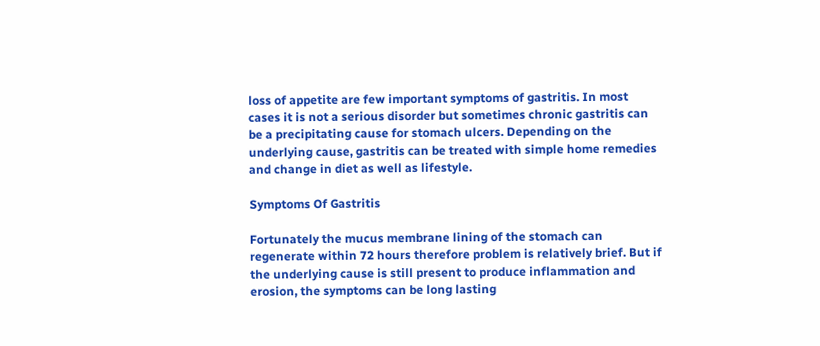loss of appetite are few important symptoms of gastritis. In most cases it is not a serious disorder but sometimes chronic gastritis can be a precipitating cause for stomach ulcers. Depending on the underlying cause, gastritis can be treated with simple home remedies and change in diet as well as lifestyle.

Symptoms Of Gastritis

Fortunately the mucus membrane lining of the stomach can regenerate within 72 hours therefore problem is relatively brief. But if the underlying cause is still present to produce inflammation and erosion, the symptoms can be long lasting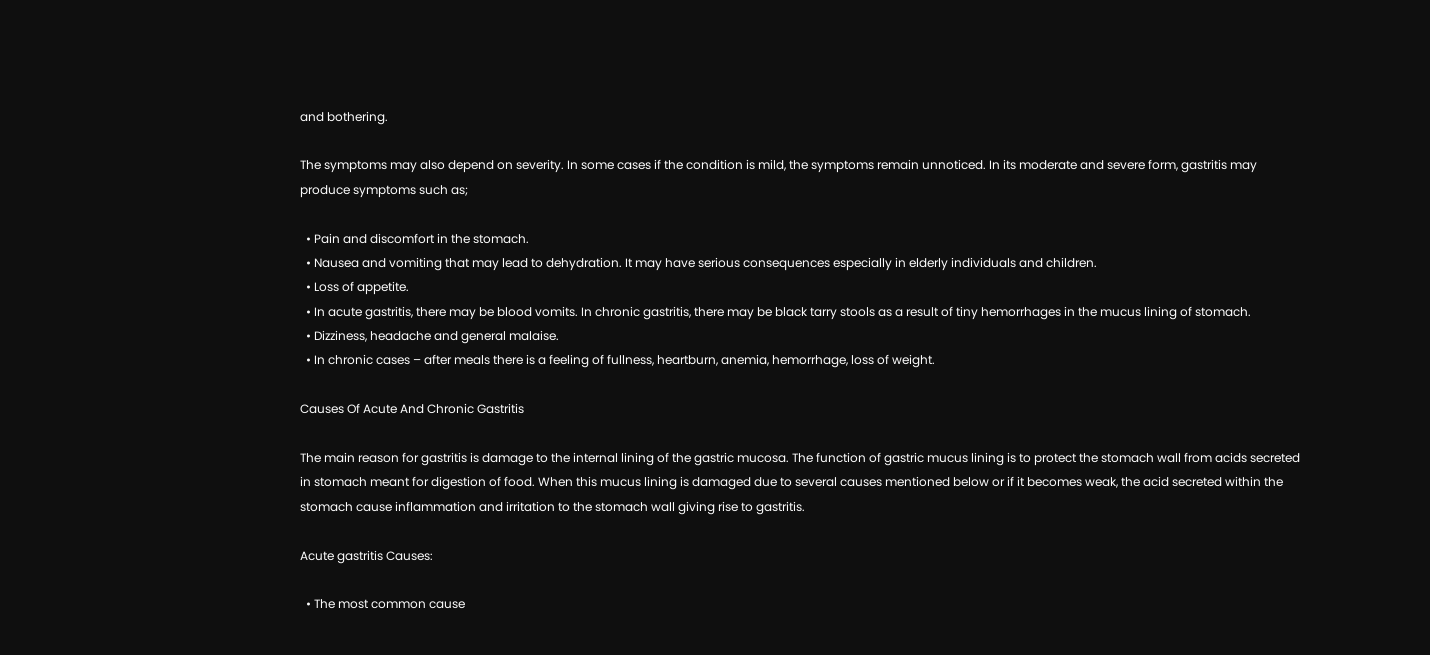and bothering.

The symptoms may also depend on severity. In some cases if the condition is mild, the symptoms remain unnoticed. In its moderate and severe form, gastritis may produce symptoms such as;

  • Pain and discomfort in the stomach.
  • Nausea and vomiting that may lead to dehydration. It may have serious consequences especially in elderly individuals and children.
  • Loss of appetite.
  • In acute gastritis, there may be blood vomits. In chronic gastritis, there may be black tarry stools as a result of tiny hemorrhages in the mucus lining of stomach.
  • Dizziness, headache and general malaise.
  • In chronic cases – after meals there is a feeling of fullness, heartburn, anemia, hemorrhage, loss of weight.

Causes Of Acute And Chronic Gastritis

The main reason for gastritis is damage to the internal lining of the gastric mucosa. The function of gastric mucus lining is to protect the stomach wall from acids secreted in stomach meant for digestion of food. When this mucus lining is damaged due to several causes mentioned below or if it becomes weak, the acid secreted within the stomach cause inflammation and irritation to the stomach wall giving rise to gastritis.

Acute gastritis Causes:

  • The most common cause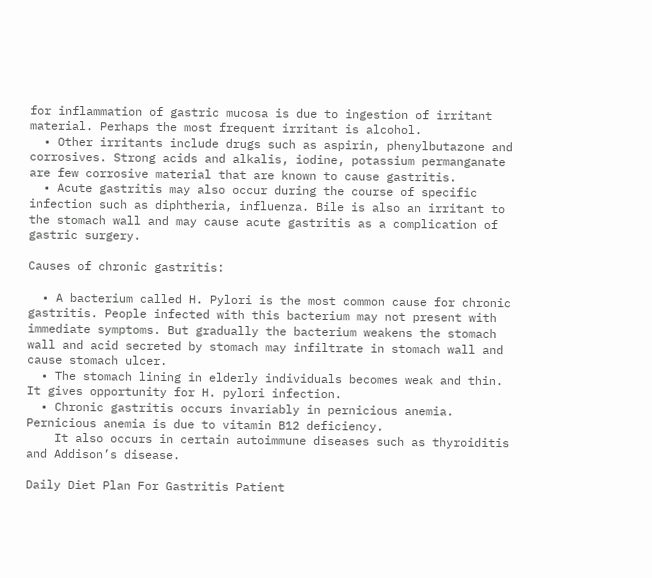for inflammation of gastric mucosa is due to ingestion of irritant material. Perhaps the most frequent irritant is alcohol.
  • Other irritants include drugs such as aspirin, phenylbutazone and corrosives. Strong acids and alkalis, iodine, potassium permanganate are few corrosive material that are known to cause gastritis.
  • Acute gastritis may also occur during the course of specific infection such as diphtheria, influenza. Bile is also an irritant to the stomach wall and may cause acute gastritis as a complication of gastric surgery.

Causes of chronic gastritis:

  • A bacterium called H. Pylori is the most common cause for chronic gastritis. People infected with this bacterium may not present with immediate symptoms. But gradually the bacterium weakens the stomach wall and acid secreted by stomach may infiltrate in stomach wall and cause stomach ulcer.
  • The stomach lining in elderly individuals becomes weak and thin. It gives opportunity for H. pylori infection.
  • Chronic gastritis occurs invariably in pernicious anemia. Pernicious anemia is due to vitamin B12 deficiency.
    It also occurs in certain autoimmune diseases such as thyroiditis and Addison’s disease.

Daily Diet Plan For Gastritis Patient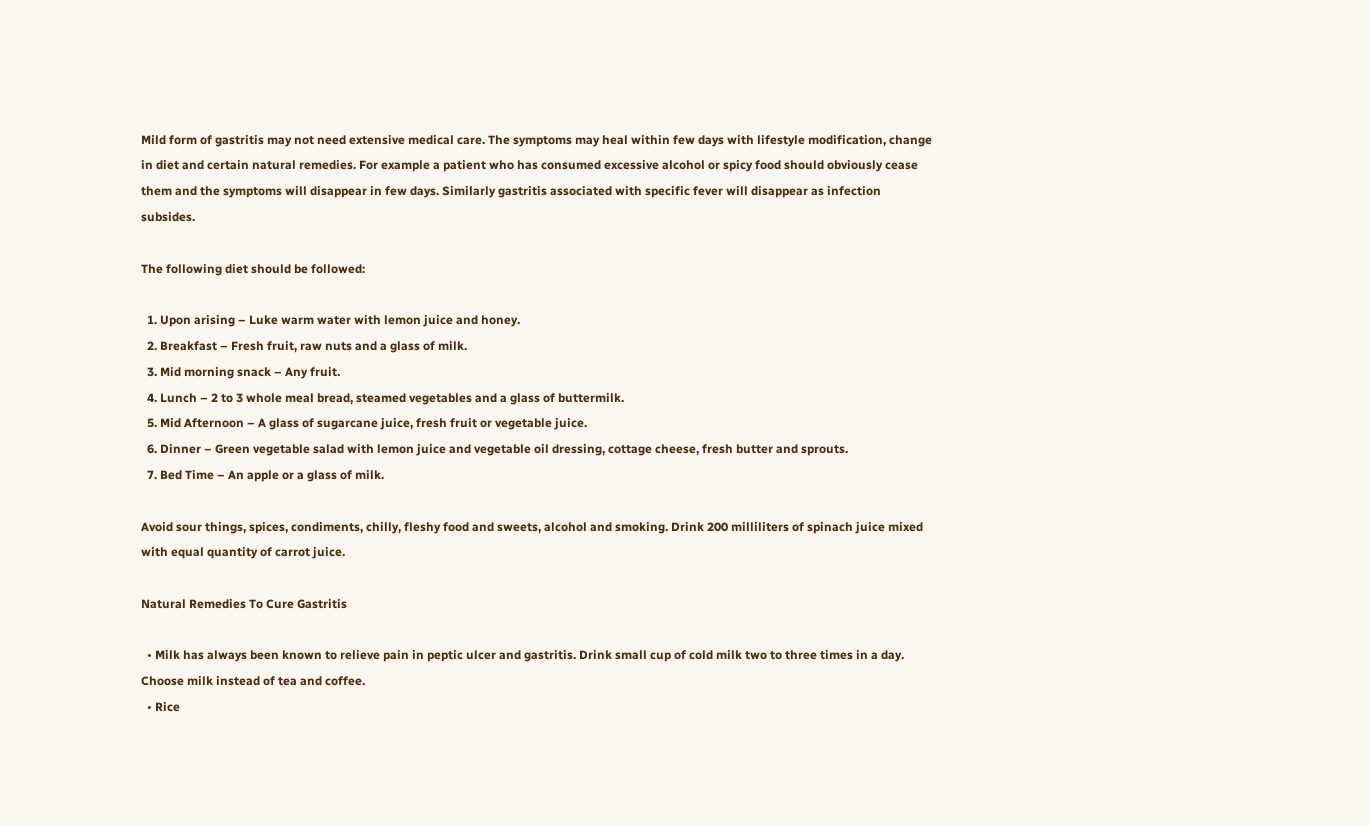Mild form of gastritis may not need extensive medical care. The symptoms may heal within few days with lifestyle modification, change in diet and certain natural remedies. For example a patient who has consumed excessive alcohol or spicy food should obviously cease them and the symptoms will disappear in few days. Similarly gastritis associated with specific fever will disappear as infection subsides.

The following diet should be followed:

  1. Upon arising – Luke warm water with lemon juice and honey.
  2. Breakfast – Fresh fruit, raw nuts and a glass of milk.
  3. Mid morning snack – Any fruit.
  4. Lunch – 2 to 3 whole meal bread, steamed vegetables and a glass of buttermilk.
  5. Mid Afternoon – A glass of sugarcane juice, fresh fruit or vegetable juice.
  6. Dinner – Green vegetable salad with lemon juice and vegetable oil dressing, cottage cheese, fresh butter and sprouts.
  7. Bed Time – An apple or a glass of milk.

Avoid sour things, spices, condiments, chilly, fleshy food and sweets, alcohol and smoking. Drink 200 milliliters of spinach juice mixed with equal quantity of carrot juice.

Natural Remedies To Cure Gastritis

  • Milk has always been known to relieve pain in peptic ulcer and gastritis. Drink small cup of cold milk two to three times in a day. Choose milk instead of tea and coffee.
  • Rice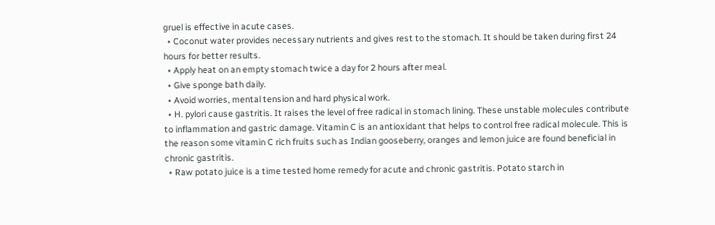gruel is effective in acute cases.
  • Coconut water provides necessary nutrients and gives rest to the stomach. It should be taken during first 24 hours for better results.
  • Apply heat on an empty stomach twice a day for 2 hours after meal.
  • Give sponge bath daily.
  • Avoid worries, mental tension and hard physical work.
  • H. pylori cause gastritis. It raises the level of free radical in stomach lining. These unstable molecules contribute to inflammation and gastric damage. Vitamin C is an antioxidant that helps to control free radical molecule. This is the reason some vitamin C rich fruits such as Indian gooseberry, oranges and lemon juice are found beneficial in chronic gastritis.
  • Raw potato juice is a time tested home remedy for acute and chronic gastritis. Potato starch in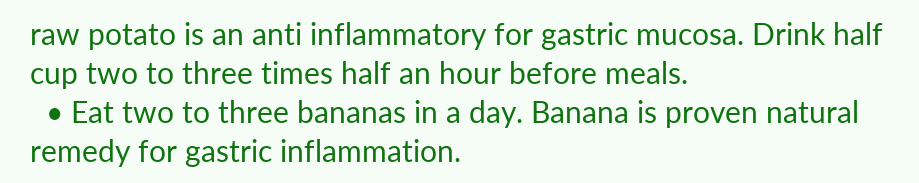raw potato is an anti inflammatory for gastric mucosa. Drink half cup two to three times half an hour before meals.
  • Eat two to three bananas in a day. Banana is proven natural remedy for gastric inflammation.